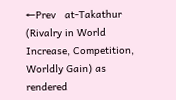←Prev   at-Takathur (Rivalry in World Increase, Competition, Worldly Gain) as rendered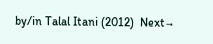by/in Talal Itani (2012)  Next→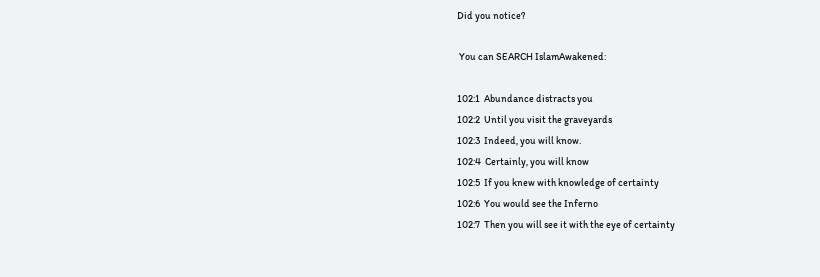Did you notice?

 You can SEARCH IslamAwakened:

102:1  Abundance distracts you
102:2  Until you visit the graveyards
102:3  Indeed, you will know.
102:4  Certainly, you will know
102:5  If you knew with knowledge of certainty
102:6  You would see the Inferno
102:7  Then you will see it with the eye of certainty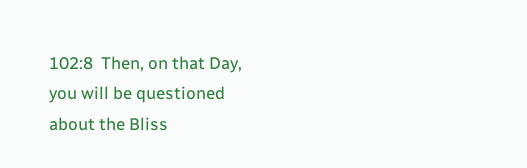102:8  Then, on that Day, you will be questioned about the Bliss